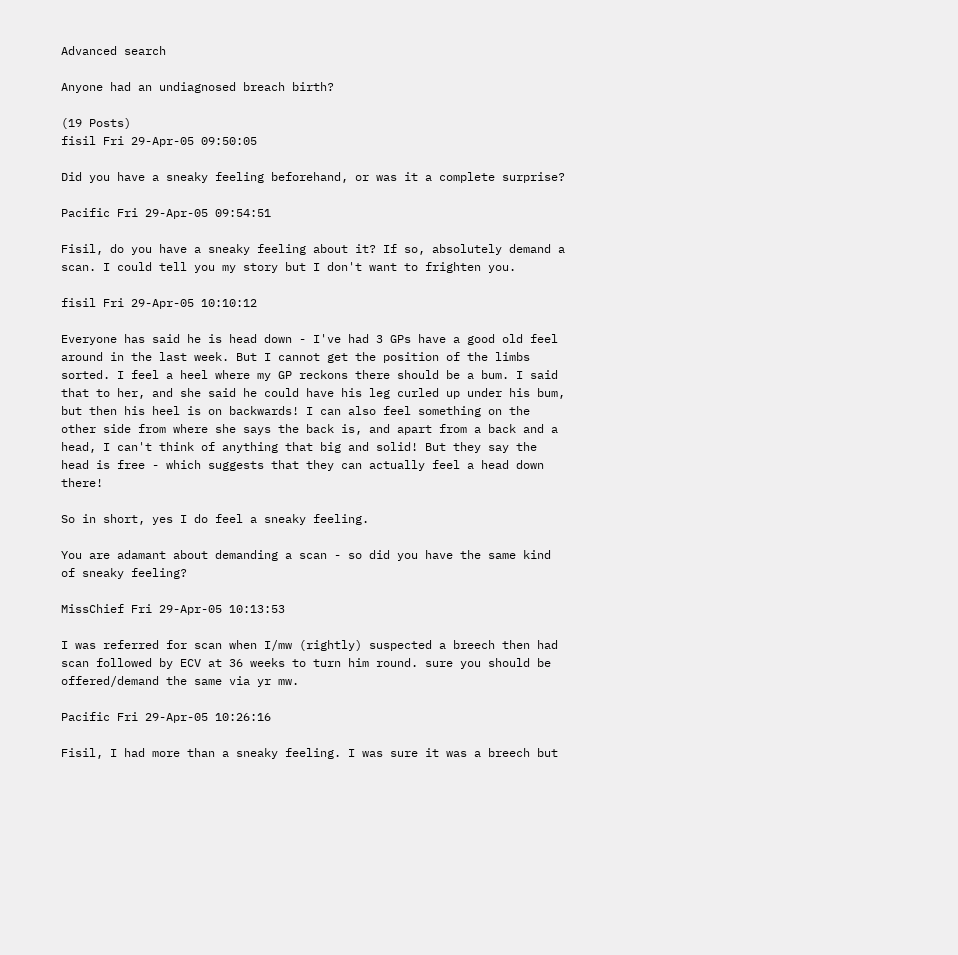Advanced search

Anyone had an undiagnosed breach birth?

(19 Posts)
fisil Fri 29-Apr-05 09:50:05

Did you have a sneaky feeling beforehand, or was it a complete surprise?

Pacific Fri 29-Apr-05 09:54:51

Fisil, do you have a sneaky feeling about it? If so, absolutely demand a scan. I could tell you my story but I don't want to frighten you.

fisil Fri 29-Apr-05 10:10:12

Everyone has said he is head down - I've had 3 GPs have a good old feel around in the last week. But I cannot get the position of the limbs sorted. I feel a heel where my GP reckons there should be a bum. I said that to her, and she said he could have his leg curled up under his bum, but then his heel is on backwards! I can also feel something on the other side from where she says the back is, and apart from a back and a head, I can't think of anything that big and solid! But they say the head is free - which suggests that they can actually feel a head down there!

So in short, yes I do feel a sneaky feeling.

You are adamant about demanding a scan - so did you have the same kind of sneaky feeling?

MissChief Fri 29-Apr-05 10:13:53

I was referred for scan when I/mw (rightly) suspected a breech then had scan followed by ECV at 36 weeks to turn him round. sure you should be offered/demand the same via yr mw.

Pacific Fri 29-Apr-05 10:26:16

Fisil, I had more than a sneaky feeling. I was sure it was a breech but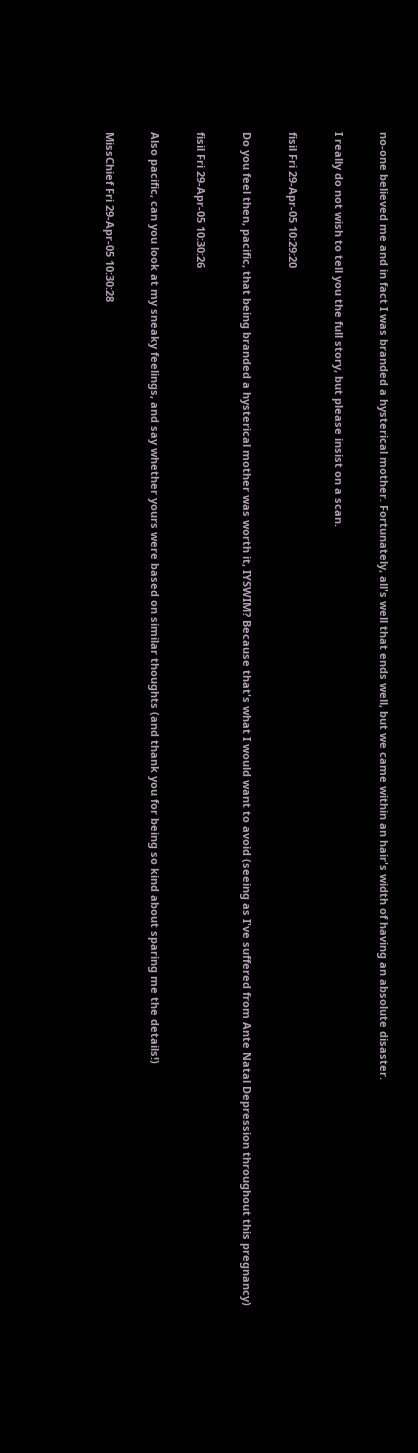no-one believed me and in fact I was branded a hysterical mother. Fortunately, all's well that ends well, but we came within an hair's width of having an absolute disaster.

I really do not wish to tell you the full story, but please insist on a scan.

fisil Fri 29-Apr-05 10:29:20

Do you feel then, pacific, that being branded a hysterical mother was worth it, IYSWIM? Because that's what I would want to avoid (seeing as I've suffered from Ante Natal Depression throughout this pregnancy)

fisil Fri 29-Apr-05 10:30:26

Also pacific, can you look at my sneaky feelings, and say whether yours were based on similar thoughts (and thank you for being so kind about sparing me the details!)

MissChief Fri 29-Apr-05 10:30:28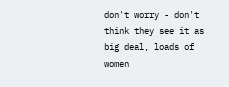don't worry - don't think they see it as big deal, loads of women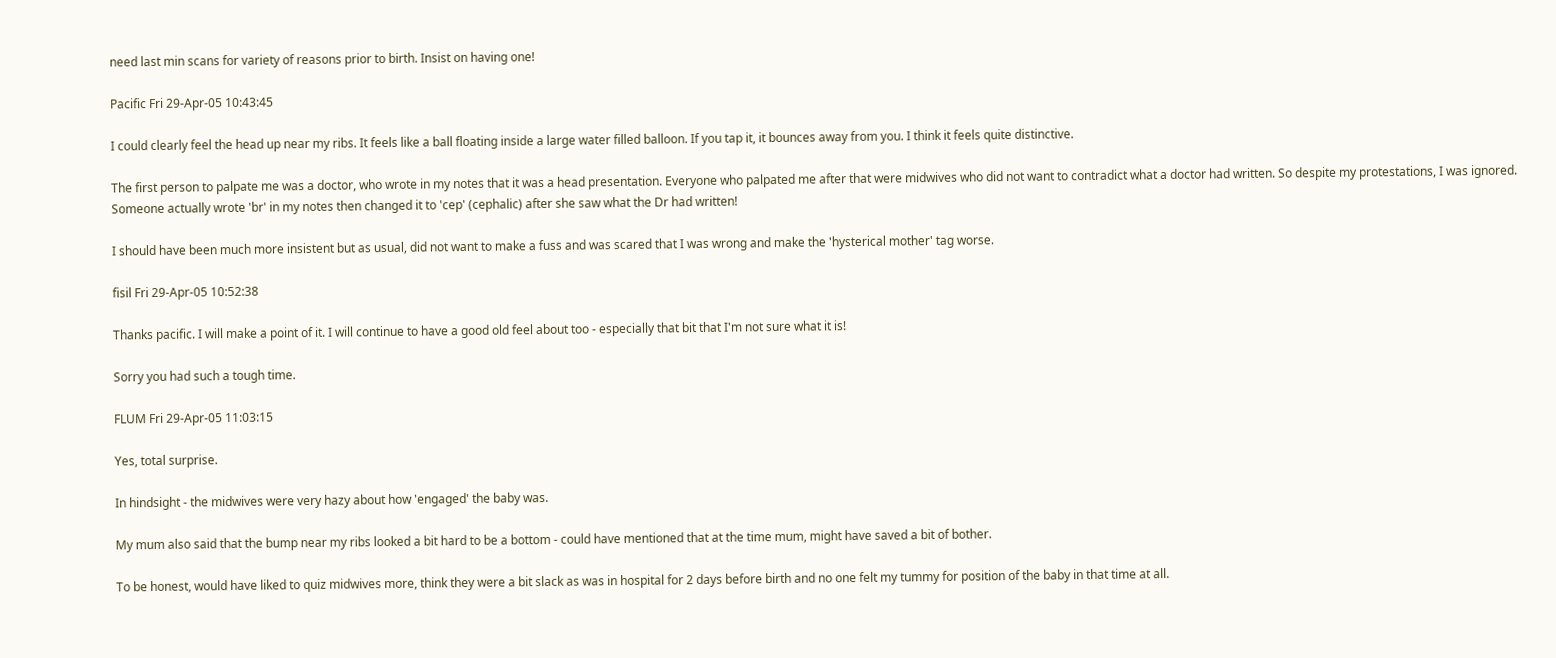need last min scans for variety of reasons prior to birth. Insist on having one!

Pacific Fri 29-Apr-05 10:43:45

I could clearly feel the head up near my ribs. It feels like a ball floating inside a large water filled balloon. If you tap it, it bounces away from you. I think it feels quite distinctive.

The first person to palpate me was a doctor, who wrote in my notes that it was a head presentation. Everyone who palpated me after that were midwives who did not want to contradict what a doctor had written. So despite my protestations, I was ignored. Someone actually wrote 'br' in my notes then changed it to 'cep' (cephalic) after she saw what the Dr had written!

I should have been much more insistent but as usual, did not want to make a fuss and was scared that I was wrong and make the 'hysterical mother' tag worse.

fisil Fri 29-Apr-05 10:52:38

Thanks pacific. I will make a point of it. I will continue to have a good old feel about too - especially that bit that I'm not sure what it is!

Sorry you had such a tough time.

FLUM Fri 29-Apr-05 11:03:15

Yes, total surprise.

In hindsight - the midwives were very hazy about how 'engaged' the baby was.

My mum also said that the bump near my ribs looked a bit hard to be a bottom - could have mentioned that at the time mum, might have saved a bit of bother.

To be honest, would have liked to quiz midwives more, think they were a bit slack as was in hospital for 2 days before birth and no one felt my tummy for position of the baby in that time at all.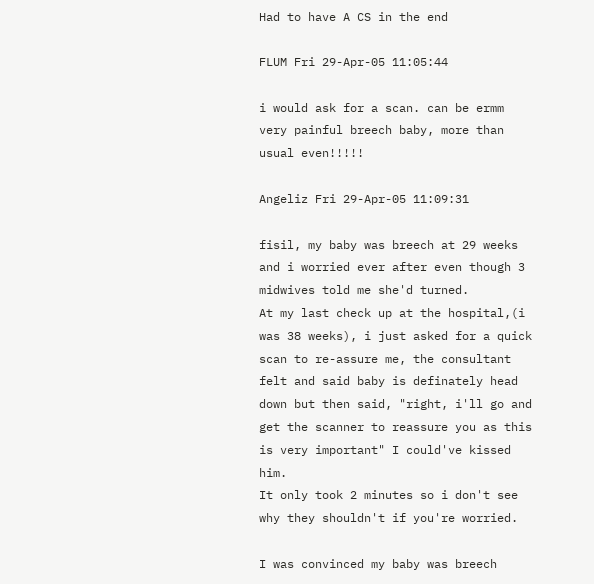Had to have A CS in the end

FLUM Fri 29-Apr-05 11:05:44

i would ask for a scan. can be ermm very painful breech baby, more than usual even!!!!!

Angeliz Fri 29-Apr-05 11:09:31

fisil, my baby was breech at 29 weeks and i worried ever after even though 3 midwives told me she'd turned.
At my last check up at the hospital,(i was 38 weeks), i just asked for a quick scan to re-assure me, the consultant felt and said baby is definately head down but then said, "right, i'll go and get the scanner to reassure you as this is very important" I could've kissed him.
It only took 2 minutes so i don't see why they shouldn't if you're worried.

I was convinced my baby was breech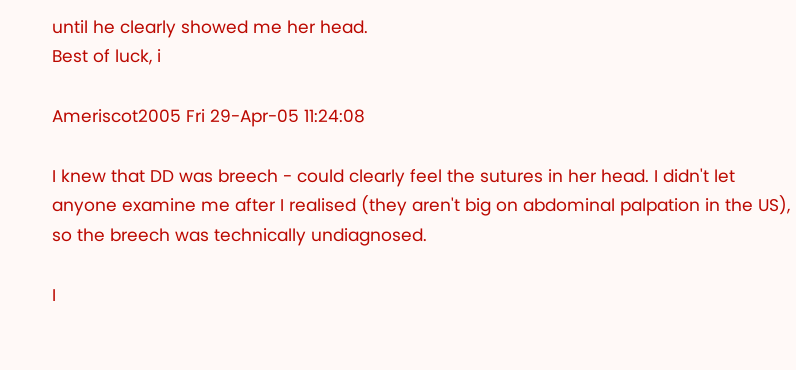until he clearly showed me her head.
Best of luck, i

Ameriscot2005 Fri 29-Apr-05 11:24:08

I knew that DD was breech - could clearly feel the sutures in her head. I didn't let anyone examine me after I realised (they aren't big on abdominal palpation in the US), so the breech was technically undiagnosed.

I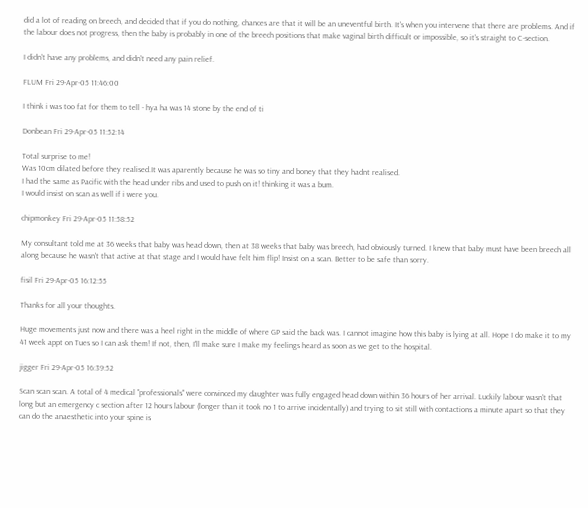did a lot of reading on breech, and decided that if you do nothing, chances are that it will be an uneventful birth. It's when you intervene that there are problems. And if the labour does not progress, then the baby is probably in one of the breech positions that make vaginal birth difficult or impossible, so it's straight to C-section.

I didn't have any problems, and didn't need any pain relief.

FLUM Fri 29-Apr-05 11:46:00

I think i was too fat for them to tell - hya ha was 14 stone by the end of ti

Donbean Fri 29-Apr-05 11:52:14

Total surprise to me!
Was 10cm dilated before they realised.It was aparently because he was so tiny and boney that they hadnt realised.
I had the same as Pacific with the head under ribs and used to push on it! thinking it was a bum.
I would insist on scan as well if i were you.

chipmonkey Fri 29-Apr-05 11:58:52

My consultant told me at 36 weeks that baby was head down, then at 38 weeks that baby was breech, had obviously turned. I knew that baby must have been breech all along because he wasn't that active at that stage and I would have felt him flip! Insist on a scan. Better to be safe than sorry.

fisil Fri 29-Apr-05 16:12:55

Thanks for all your thoughts.

Huge movements just now and there was a heel right in the middle of where GP said the back was. I cannot imagine how this baby is lying at all. Hope I do make it to my 41 week appt on Tues so I can ask them! If not, then, I'll make sure I make my feelings heard as soon as we get to the hospital.

jigger Fri 29-Apr-05 16:39:52

Scan scan scan. A total of 4 medical "professionals" were convinced my daughter was fully engaged head down within 36 hours of her arrival. Luckily labour wasn't that long but an emergency c section after 12 hours labour (longer than it took no 1 to arrive incidentally) and trying to sit still with contactions a minute apart so that they can do the anaesthetic into your spine is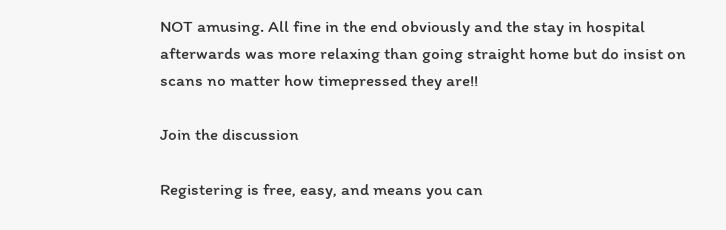NOT amusing. All fine in the end obviously and the stay in hospital afterwards was more relaxing than going straight home but do insist on scans no matter how timepressed they are!!

Join the discussion

Registering is free, easy, and means you can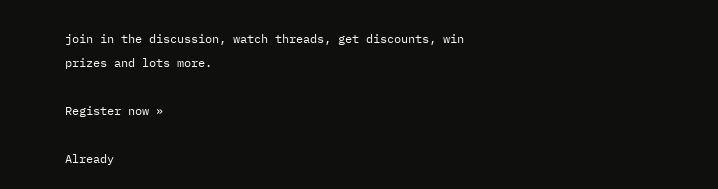join in the discussion, watch threads, get discounts, win prizes and lots more.

Register now »

Already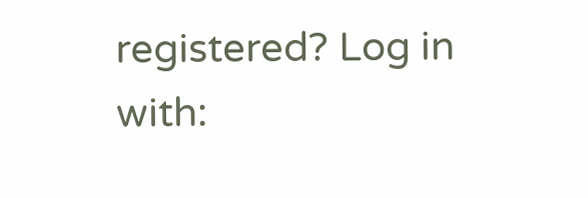registered? Log in with: